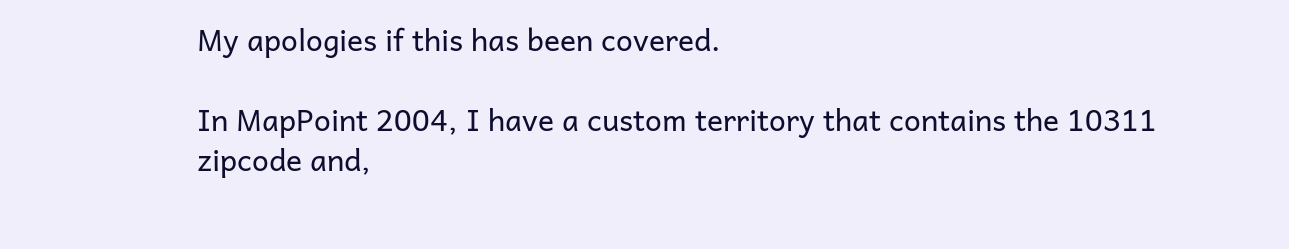My apologies if this has been covered.

In MapPoint 2004, I have a custom territory that contains the 10311 zipcode and,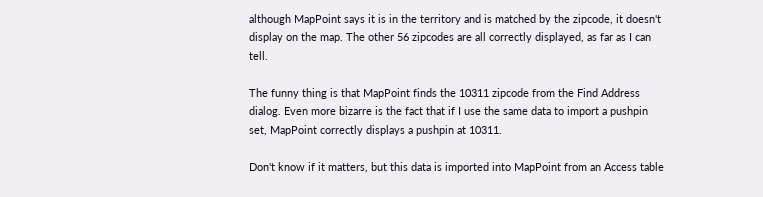although MapPoint says it is in the territory and is matched by the zipcode, it doesn't display on the map. The other 56 zipcodes are all correctly displayed, as far as I can tell.

The funny thing is that MapPoint finds the 10311 zipcode from the Find Address dialog. Even more bizarre is the fact that if I use the same data to import a pushpin set, MapPoint correctly displays a pushpin at 10311.

Don't know if it matters, but this data is imported into MapPoint from an Access table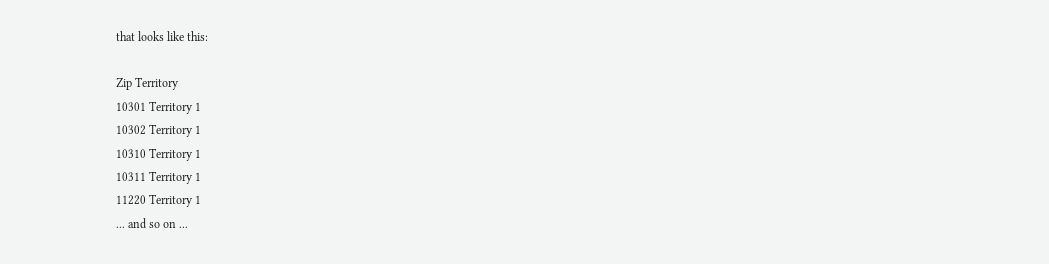that looks like this:

Zip Territory
10301 Territory 1
10302 Territory 1
10310 Territory 1
10311 Territory 1
11220 Territory 1
... and so on ...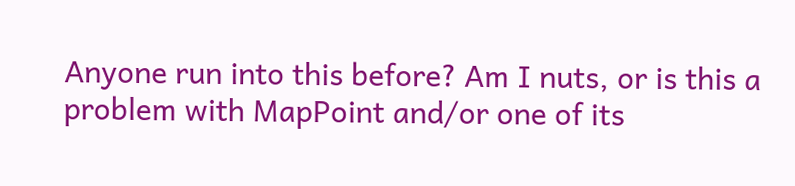Anyone run into this before? Am I nuts, or is this a problem with MapPoint and/or one of its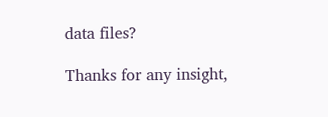data files?

Thanks for any insight,